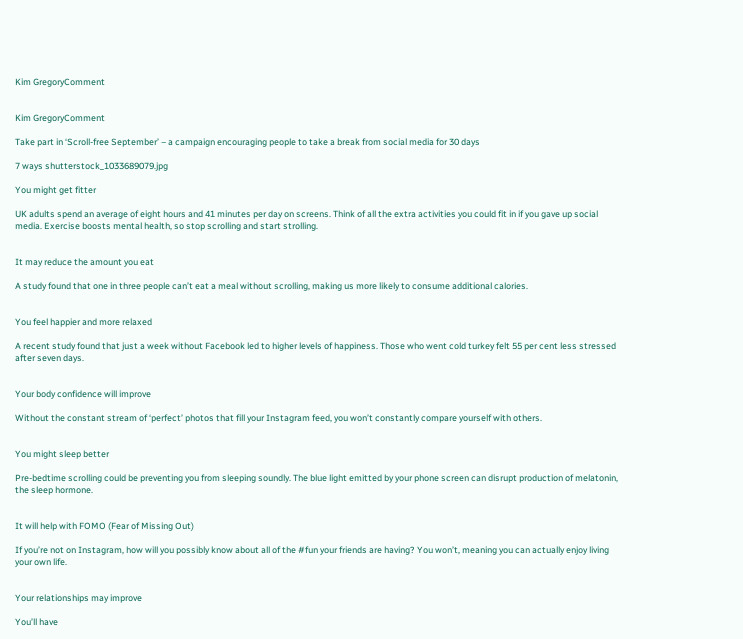Kim GregoryComment


Kim GregoryComment

Take part in ‘Scroll-free September’ – a campaign encouraging people to take a break from social media for 30 days

7 ways shutterstock_1033689079.jpg

You might get fitter

UK adults spend an average of eight hours and 41 minutes per day on screens. Think of all the extra activities you could fit in if you gave up social media. Exercise boosts mental health, so stop scrolling and start strolling.


It may reduce the amount you eat

A study found that one in three people can’t eat a meal without scrolling, making us more likely to consume additional calories.


You feel happier and more relaxed

A recent study found that just a week without Facebook led to higher levels of happiness. Those who went cold turkey felt 55 per cent less stressed after seven days.


Your body confidence will improve

Without the constant stream of ‘perfect’ photos that fill your Instagram feed, you won’t constantly compare yourself with others.


You might sleep better

Pre-bedtime scrolling could be preventing you from sleeping soundly. The blue light emitted by your phone screen can disrupt production of melatonin, the sleep hormone.


It will help with FOMO (Fear of Missing Out)

If you’re not on Instagram, how will you possibly know about all of the #fun your friends are having? You won’t, meaning you can actually enjoy living your own life.


Your relationships may improve

You’ll have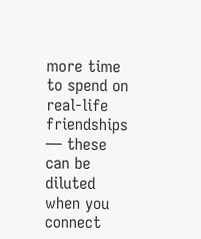more time to spend on real-life friendships — these can be diluted when you connect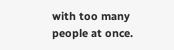with too many people at once.